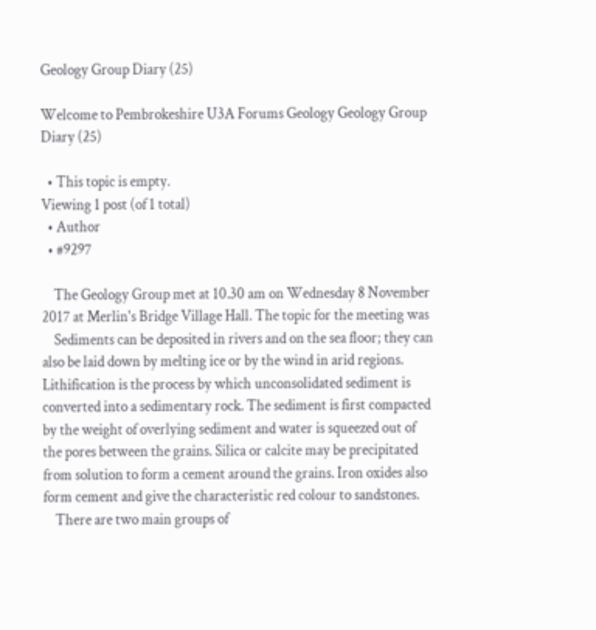Geology Group Diary (25)

Welcome to Pembrokeshire U3A Forums Geology Geology Group Diary (25)

  • This topic is empty.
Viewing 1 post (of 1 total)
  • Author
  • #9297

    The Geology Group met at 10.30 am on Wednesday 8 November 2017 at Merlin's Bridge Village Hall. The topic for the meeting was
    Sediments can be deposited in rivers and on the sea floor; they can also be laid down by melting ice or by the wind in arid regions. Lithification is the process by which unconsolidated sediment is converted into a sedimentary rock. The sediment is first compacted by the weight of overlying sediment and water is squeezed out of the pores between the grains. Silica or calcite may be precipitated from solution to form a cement around the grains. Iron oxides also form cement and give the characteristic red colour to sandstones.
    There are two main groups of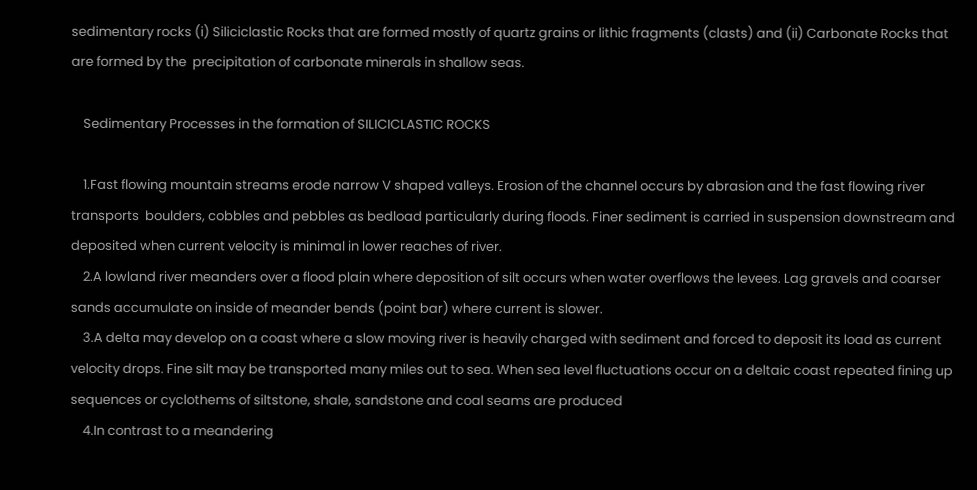sedimentary rocks (i) Siliciclastic Rocks that are formed mostly of quartz grains or lithic fragments (clasts) and (ii) Carbonate Rocks that are formed by the  precipitation of carbonate minerals in shallow seas.

    Sedimentary Processes in the formation of SILICICLASTIC ROCKS

    1.Fast flowing mountain streams erode narrow V shaped valleys. Erosion of the channel occurs by abrasion and the fast flowing river transports  boulders, cobbles and pebbles as bedload particularly during floods. Finer sediment is carried in suspension downstream and deposited when current velocity is minimal in lower reaches of river.
    2.A lowland river meanders over a flood plain where deposition of silt occurs when water overflows the levees. Lag gravels and coarser sands accumulate on inside of meander bends (point bar) where current is slower.
    3.A delta may develop on a coast where a slow moving river is heavily charged with sediment and forced to deposit its load as current velocity drops. Fine silt may be transported many miles out to sea. When sea level fluctuations occur on a deltaic coast repeated fining up sequences or cyclothems of siltstone, shale, sandstone and coal seams are produced
    4.In contrast to a meandering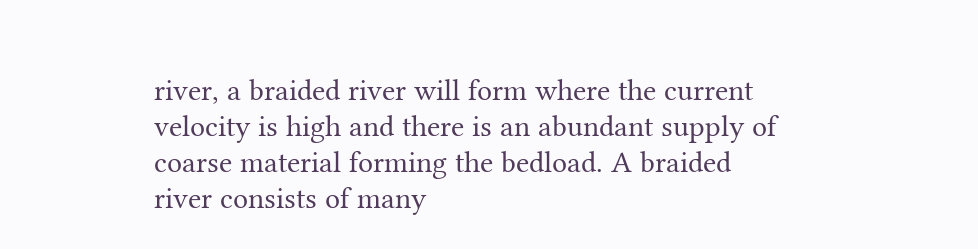river, a braided river will form where the current velocity is high and there is an abundant supply of coarse material forming the bedload. A braided river consists of many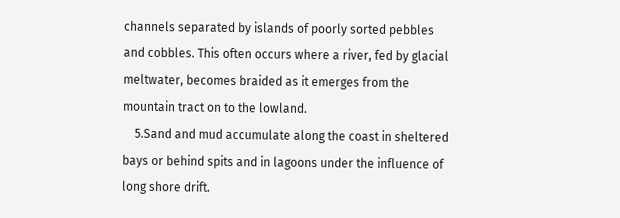channels separated by islands of poorly sorted pebbles and cobbles. This often occurs where a river, fed by glacial meltwater, becomes braided as it emerges from the mountain tract on to the lowland.
    5.Sand and mud accumulate along the coast in sheltered bays or behind spits and in lagoons under the influence of long shore drift.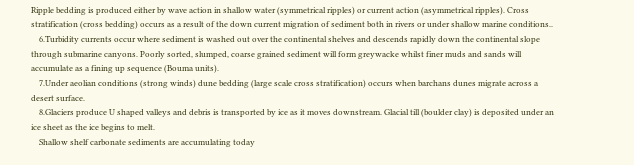Ripple bedding is produced either by wave action in shallow water (symmetrical ripples) or current action (asymmetrical ripples). Cross stratification (cross bedding) occurs as a result of the down current migration of sediment both in rivers or under shallow marine conditions..
    6.Turbidity currents occur where sediment is washed out over the continental shelves and descends rapidly down the continental slope through submarine canyons. Poorly sorted, slumped, coarse grained sediment will form greywacke whilst finer muds and sands will accumulate as a fining up sequence (Bouma units).
    7.Under aeolian conditions (strong winds) dune bedding (large scale cross stratification) occurs when barchans dunes migrate across a desert surface.
    8.Glaciers produce U shaped valleys and debris is transported by ice as it moves downstream. Glacial till (boulder clay) is deposited under an ice sheet as the ice begins to melt.
    Shallow shelf carbonate sediments are accumulating today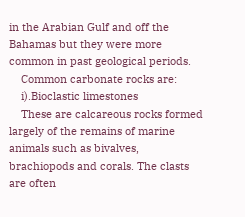in the Arabian Gulf and off the Bahamas but they were more common in past geological periods.
    Common carbonate rocks are:
    i).Bioclastic limestones
    These are calcareous rocks formed largely of the remains of marine animals such as bivalves, brachiopods and corals. The clasts are often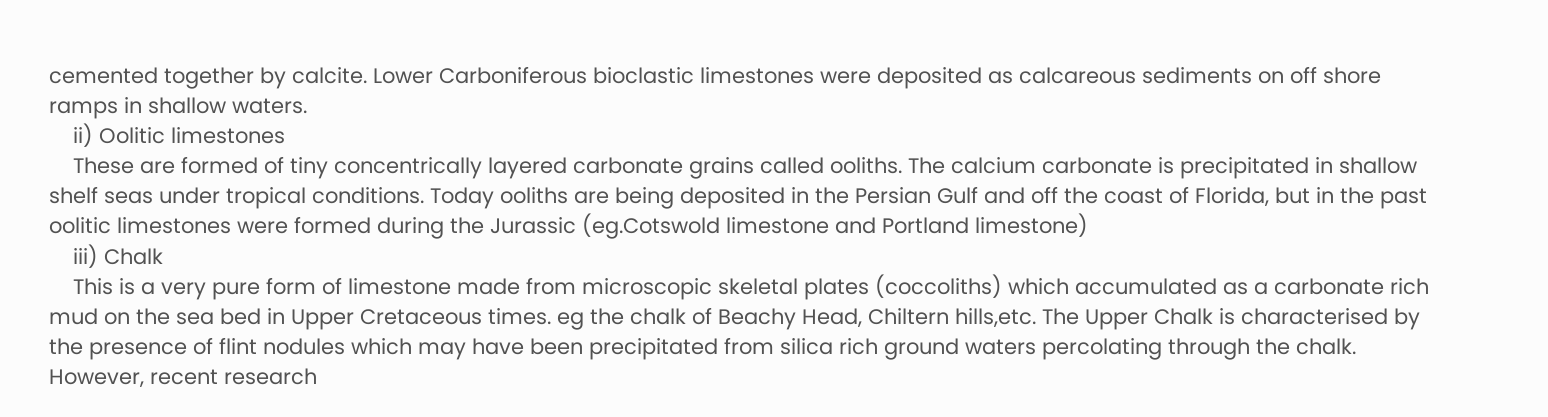cemented together by calcite. Lower Carboniferous bioclastic limestones were deposited as calcareous sediments on off shore ramps in shallow waters.
    ii) Oolitic limestones
    These are formed of tiny concentrically layered carbonate grains called ooliths. The calcium carbonate is precipitated in shallow shelf seas under tropical conditions. Today ooliths are being deposited in the Persian Gulf and off the coast of Florida, but in the past oolitic limestones were formed during the Jurassic (eg.Cotswold limestone and Portland limestone)
    iii) Chalk
    This is a very pure form of limestone made from microscopic skeletal plates (coccoliths) which accumulated as a carbonate rich mud on the sea bed in Upper Cretaceous times. eg the chalk of Beachy Head, Chiltern hills,etc. The Upper Chalk is characterised by the presence of flint nodules which may have been precipitated from silica rich ground waters percolating through the chalk. However, recent research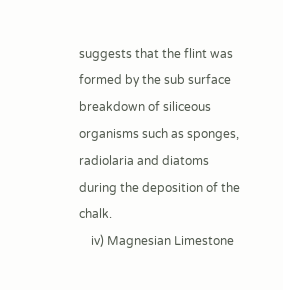suggests that the flint was formed by the sub surface breakdown of siliceous organisms such as sponges, radiolaria and diatoms during the deposition of the chalk.
    iv) Magnesian Limestone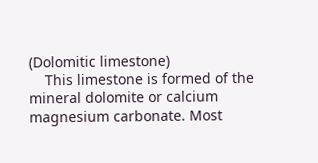(Dolomitic limestone)
    This limestone is formed of the mineral dolomite or calcium magnesium carbonate. Most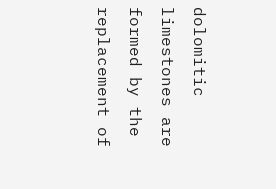dolomitic limestones are formed by the replacement of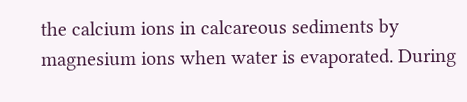the calcium ions in calcareous sediments by magnesium ions when water is evaporated. During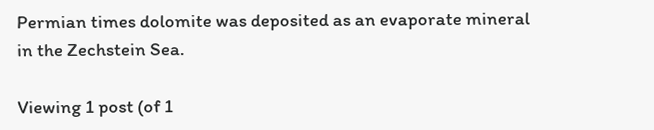Permian times dolomite was deposited as an evaporate mineral in the Zechstein Sea.

Viewing 1 post (of 1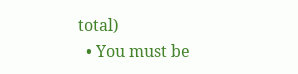total)
  • You must be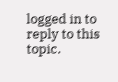logged in to reply to this topic.